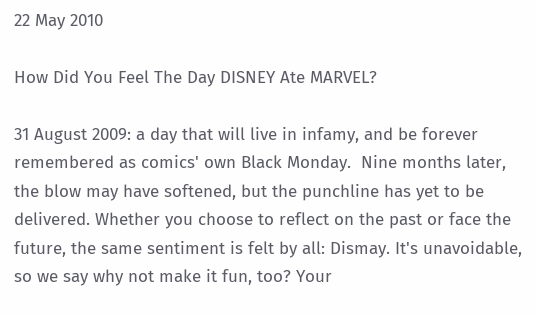22 May 2010

How Did You Feel The Day DISNEY Ate MARVEL?

31 August 2009: a day that will live in infamy, and be forever remembered as comics' own Black Monday.  Nine months later, the blow may have softened, but the punchline has yet to be delivered. Whether you choose to reflect on the past or face the future, the same sentiment is felt by all: Dismay. It's unavoidable, so we say why not make it fun, too? Your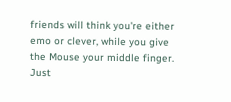friends will think you're either emo or clever, while you give the Mouse your middle finger.  Just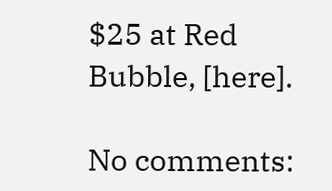$25 at Red Bubble, [here].

No comments: